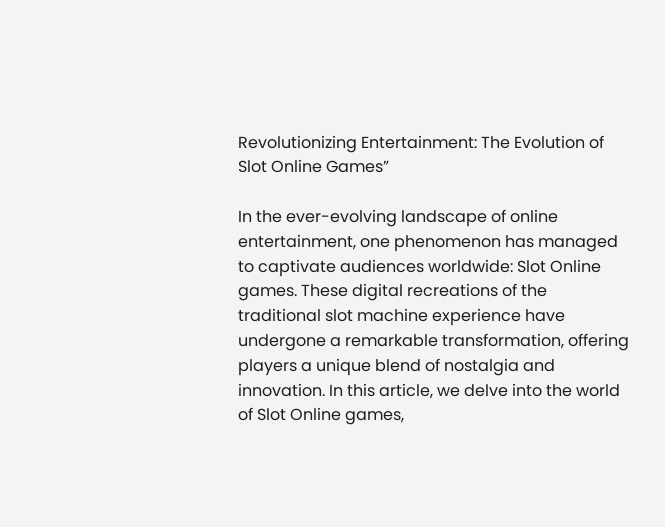Revolutionizing Entertainment: The Evolution of Slot Online Games”

In the ever-evolving landscape of online entertainment, one phenomenon has managed to captivate audiences worldwide: Slot Online games. These digital recreations of the traditional slot machine experience have undergone a remarkable transformation, offering players a unique blend of nostalgia and innovation. In this article, we delve into the world of Slot Online games,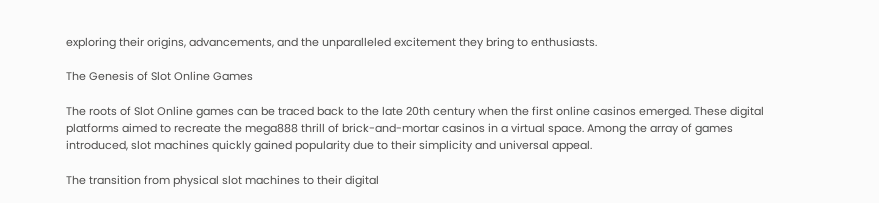exploring their origins, advancements, and the unparalleled excitement they bring to enthusiasts.

The Genesis of Slot Online Games

The roots of Slot Online games can be traced back to the late 20th century when the first online casinos emerged. These digital platforms aimed to recreate the mega888 thrill of brick-and-mortar casinos in a virtual space. Among the array of games introduced, slot machines quickly gained popularity due to their simplicity and universal appeal.

The transition from physical slot machines to their digital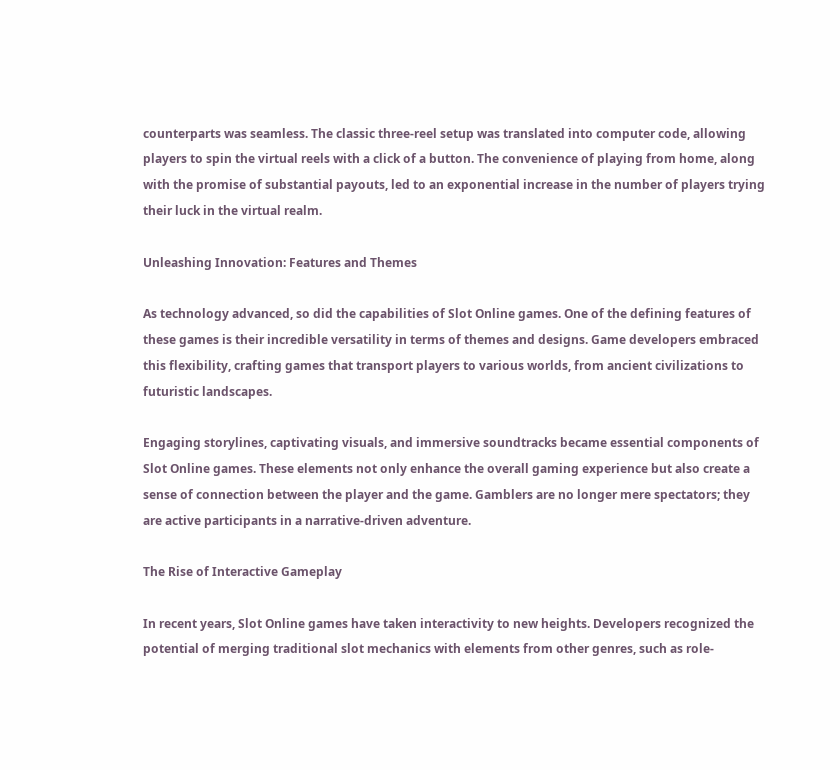counterparts was seamless. The classic three-reel setup was translated into computer code, allowing players to spin the virtual reels with a click of a button. The convenience of playing from home, along with the promise of substantial payouts, led to an exponential increase in the number of players trying their luck in the virtual realm.

Unleashing Innovation: Features and Themes

As technology advanced, so did the capabilities of Slot Online games. One of the defining features of these games is their incredible versatility in terms of themes and designs. Game developers embraced this flexibility, crafting games that transport players to various worlds, from ancient civilizations to futuristic landscapes.

Engaging storylines, captivating visuals, and immersive soundtracks became essential components of Slot Online games. These elements not only enhance the overall gaming experience but also create a sense of connection between the player and the game. Gamblers are no longer mere spectators; they are active participants in a narrative-driven adventure.

The Rise of Interactive Gameplay

In recent years, Slot Online games have taken interactivity to new heights. Developers recognized the potential of merging traditional slot mechanics with elements from other genres, such as role-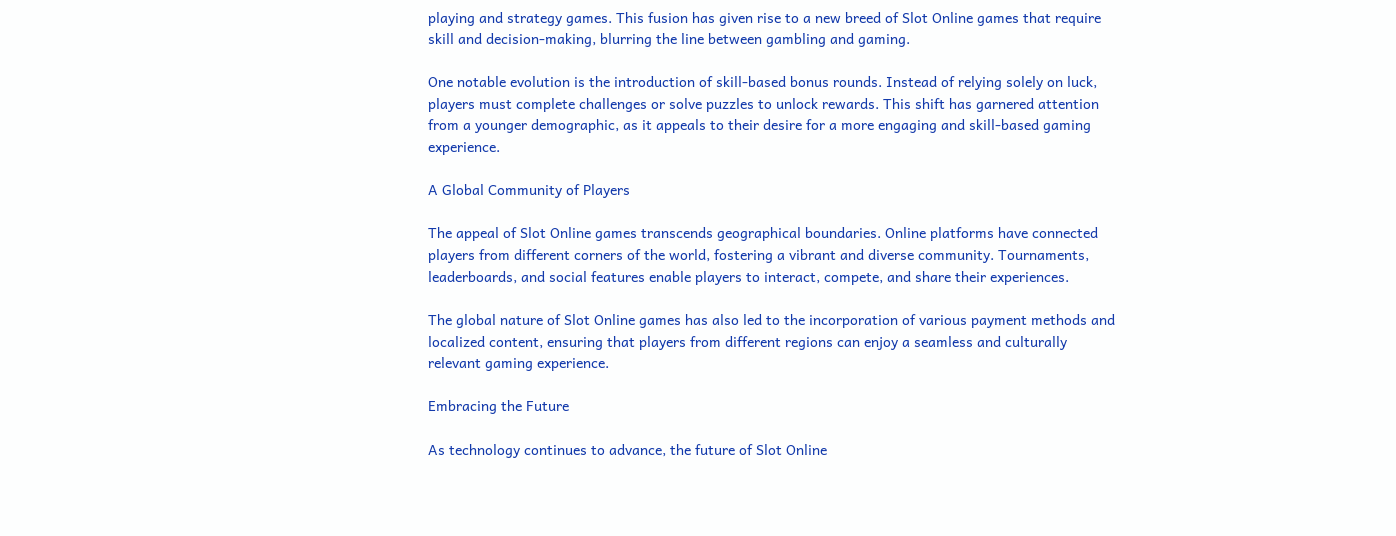playing and strategy games. This fusion has given rise to a new breed of Slot Online games that require skill and decision-making, blurring the line between gambling and gaming.

One notable evolution is the introduction of skill-based bonus rounds. Instead of relying solely on luck, players must complete challenges or solve puzzles to unlock rewards. This shift has garnered attention from a younger demographic, as it appeals to their desire for a more engaging and skill-based gaming experience.

A Global Community of Players

The appeal of Slot Online games transcends geographical boundaries. Online platforms have connected players from different corners of the world, fostering a vibrant and diverse community. Tournaments, leaderboards, and social features enable players to interact, compete, and share their experiences.

The global nature of Slot Online games has also led to the incorporation of various payment methods and localized content, ensuring that players from different regions can enjoy a seamless and culturally relevant gaming experience.

Embracing the Future

As technology continues to advance, the future of Slot Online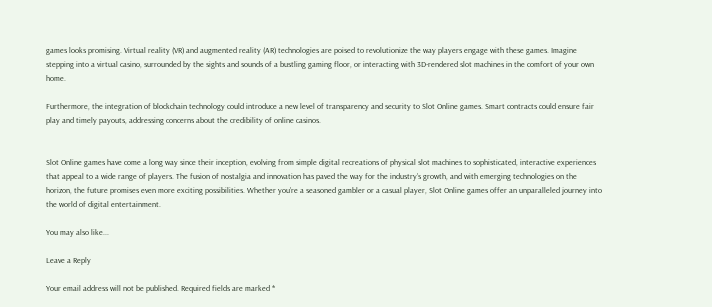games looks promising. Virtual reality (VR) and augmented reality (AR) technologies are poised to revolutionize the way players engage with these games. Imagine stepping into a virtual casino, surrounded by the sights and sounds of a bustling gaming floor, or interacting with 3D-rendered slot machines in the comfort of your own home.

Furthermore, the integration of blockchain technology could introduce a new level of transparency and security to Slot Online games. Smart contracts could ensure fair play and timely payouts, addressing concerns about the credibility of online casinos.


Slot Online games have come a long way since their inception, evolving from simple digital recreations of physical slot machines to sophisticated, interactive experiences that appeal to a wide range of players. The fusion of nostalgia and innovation has paved the way for the industry’s growth, and with emerging technologies on the horizon, the future promises even more exciting possibilities. Whether you’re a seasoned gambler or a casual player, Slot Online games offer an unparalleled journey into the world of digital entertainment.

You may also like...

Leave a Reply

Your email address will not be published. Required fields are marked *